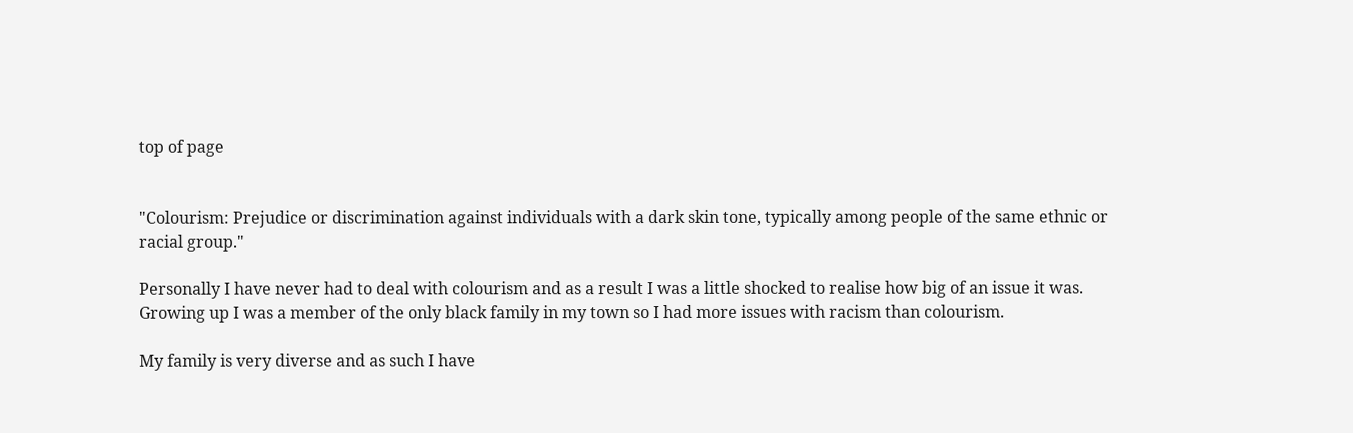top of page


"Colourism: Prejudice or discrimination against individuals with a dark skin tone, typically among people of the same ethnic or racial group."

Personally I have never had to deal with colourism and as a result I was a little shocked to realise how big of an issue it was. Growing up I was a member of the only black family in my town so I had more issues with racism than colourism.

My family is very diverse and as such I have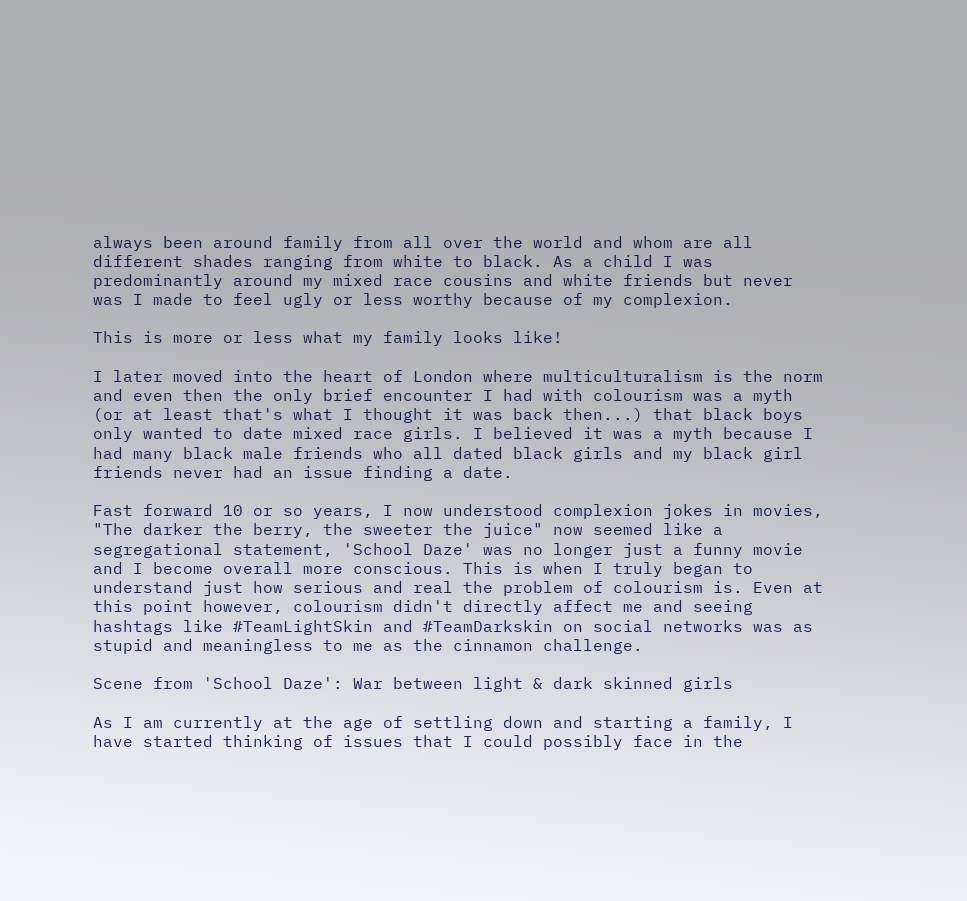always been around family from all over the world and whom are all different shades ranging from white to black. As a child I was predominantly around my mixed race cousins and white friends but never was I made to feel ugly or less worthy because of my complexion.

This is more or less what my family looks like!

I later moved into the heart of London where multiculturalism is the norm and even then the only brief encounter I had with colourism was a myth (or at least that's what I thought it was back then...) that black boys only wanted to date mixed race girls. I believed it was a myth because I had many black male friends who all dated black girls and my black girl friends never had an issue finding a date.

Fast forward 10 or so years, I now understood complexion jokes in movies, "The darker the berry, the sweeter the juice" now seemed like a segregational statement, 'School Daze' was no longer just a funny movie and I become overall more conscious. This is when I truly began to understand just how serious and real the problem of colourism is. Even at this point however, colourism didn't directly affect me and seeing hashtags like #TeamLightSkin and #TeamDarkskin on social networks was as stupid and meaningless to me as the cinnamon challenge.

Scene from 'School Daze': War between light & dark skinned girls

As I am currently at the age of settling down and starting a family, I have started thinking of issues that I could possibly face in the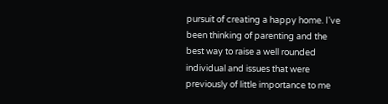pursuit of creating a happy home. I've been thinking of parenting and the best way to raise a well rounded individual and issues that were previously of little importance to me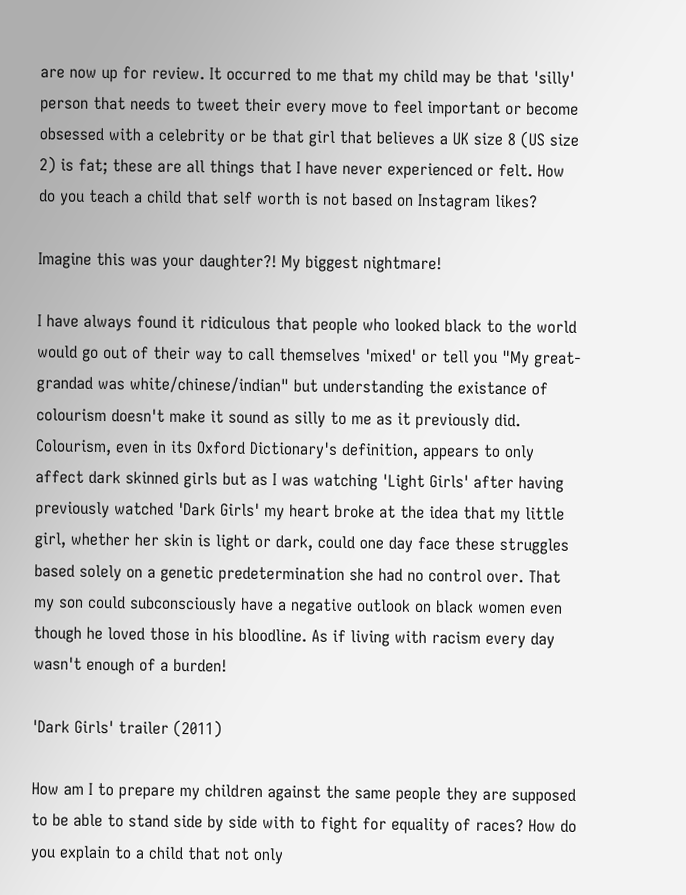are now up for review. It occurred to me that my child may be that 'silly' person that needs to tweet their every move to feel important or become obsessed with a celebrity or be that girl that believes a UK size 8 (US size 2) is fat; these are all things that I have never experienced or felt. How do you teach a child that self worth is not based on Instagram likes?

Imagine this was your daughter?! My biggest nightmare!

I have always found it ridiculous that people who looked black to the world would go out of their way to call themselves 'mixed' or tell you "My great-grandad was white/chinese/indian" but understanding the existance of colourism doesn't make it sound as silly to me as it previously did. Colourism, even in its Oxford Dictionary's definition, appears to only affect dark skinned girls but as I was watching 'Light Girls' after having previously watched 'Dark Girls' my heart broke at the idea that my little girl, whether her skin is light or dark, could one day face these struggles based solely on a genetic predetermination she had no control over. That my son could subconsciously have a negative outlook on black women even though he loved those in his bloodline. As if living with racism every day wasn't enough of a burden!

'Dark Girls' trailer (2011)

How am I to prepare my children against the same people they are supposed to be able to stand side by side with to fight for equality of races? How do you explain to a child that not only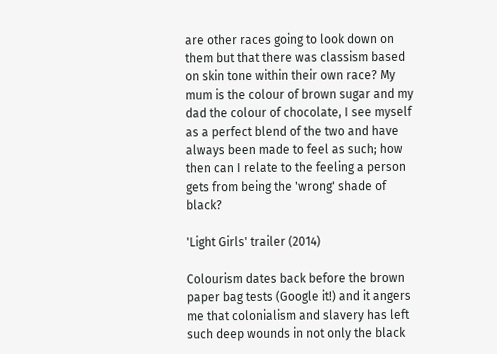are other races going to look down on them but that there was classism based on skin tone within their own race? My mum is the colour of brown sugar and my dad the colour of chocolate, I see myself as a perfect blend of the two and have always been made to feel as such; how then can I relate to the feeling a person gets from being the 'wrong' shade of black?

'Light Girls' trailer (2014)

Colourism dates back before the brown paper bag tests (Google it!) and it angers me that colonialism and slavery has left such deep wounds in not only the black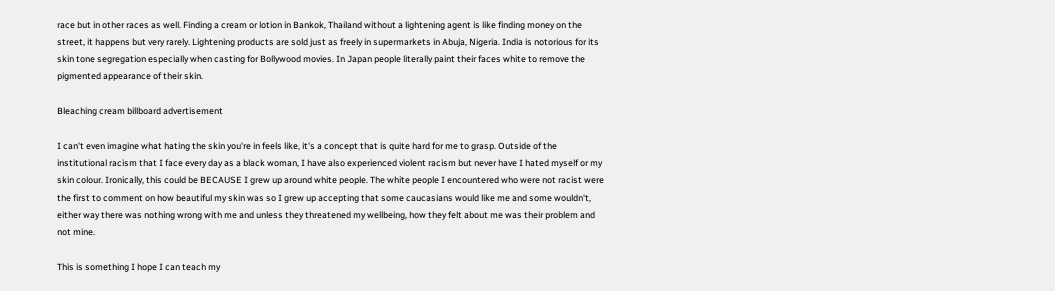race but in other races as well. Finding a cream or lotion in Bankok, Thailand without a lightening agent is like finding money on the street, it happens but very rarely. Lightening products are sold just as freely in supermarkets in Abuja, Nigeria. India is notorious for its skin tone segregation especially when casting for Bollywood movies. In Japan people literally paint their faces white to remove the pigmented appearance of their skin.

Bleaching cream billboard advertisement

I can't even imagine what hating the skin you're in feels like, it's a concept that is quite hard for me to grasp. Outside of the institutional racism that I face every day as a black woman, I have also experienced violent racism but never have I hated myself or my skin colour. Ironically, this could be BECAUSE I grew up around white people. The white people I encountered who were not racist were the first to comment on how beautiful my skin was so I grew up accepting that some caucasians would like me and some wouldn't, either way there was nothing wrong with me and unless they threatened my wellbeing, how they felt about me was their problem and not mine.

This is something I hope I can teach my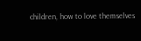children, how to love themselves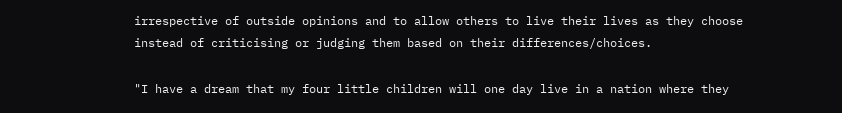irrespective of outside opinions and to allow others to live their lives as they choose instead of criticising or judging them based on their differences/choices.

"I have a dream that my four little children will one day live in a nation where they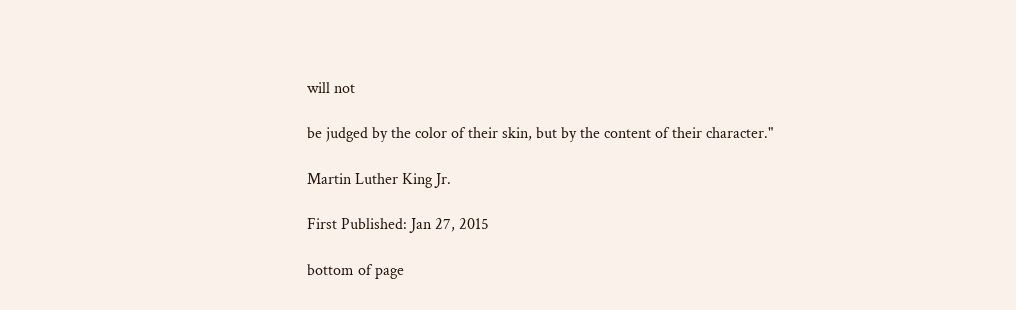will not

be judged by the color of their skin, but by the content of their character."

Martin Luther King Jr.

First Published: Jan 27, 2015

bottom of page